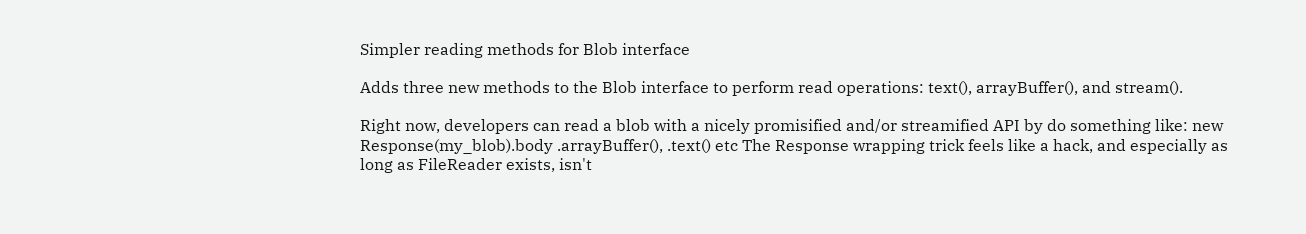Simpler reading methods for Blob interface

Adds three new methods to the Blob interface to perform read operations: text(), arrayBuffer(), and stream().

Right now, developers can read a blob with a nicely promisified and/or streamified API by do something like: new Response(my_blob).body .arrayBuffer(), .text() etc The Response wrapping trick feels like a hack, and especially as long as FileReader exists, isn't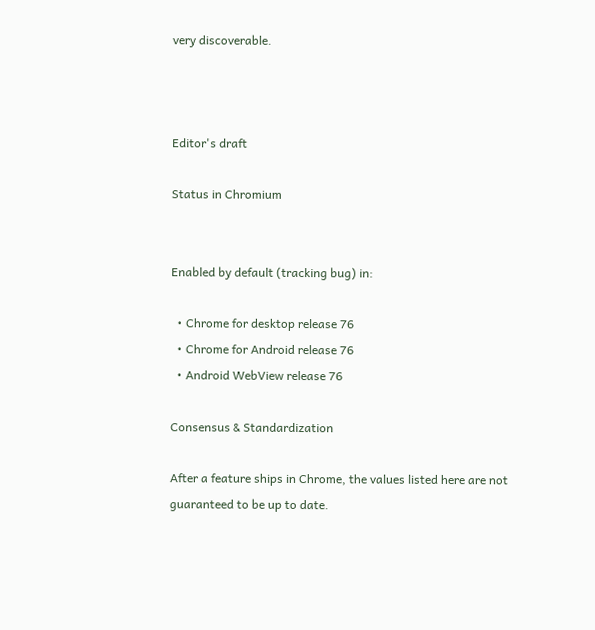very discoverable.



Editor's draft

Status in Chromium


Enabled by default (tracking bug) in:

  • Chrome for desktop release 76
  • Chrome for Android release 76
  • Android WebView release 76

Consensus & Standardization

After a feature ships in Chrome, the values listed here are not guaranteed to be up to date.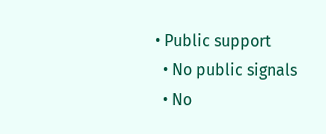• Public support
  • No public signals
  • No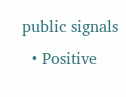public signals
  • Positive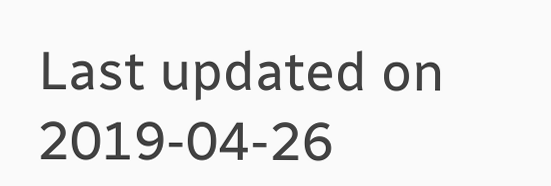Last updated on 2019-04-26